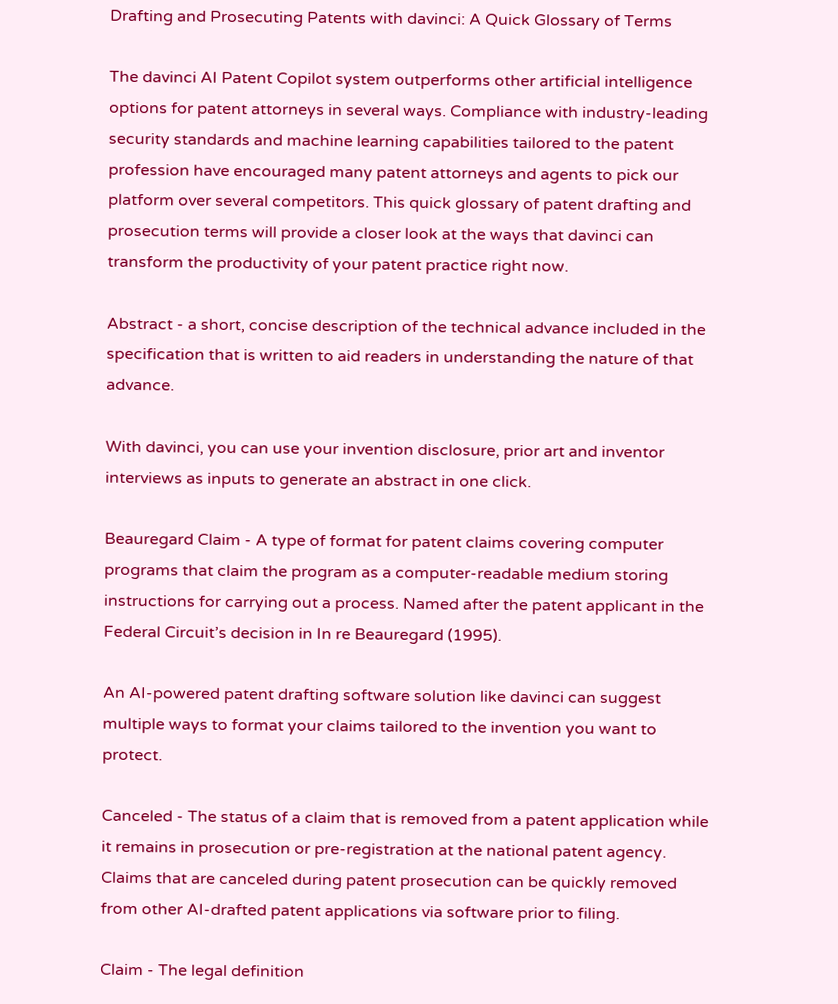Drafting and Prosecuting Patents with davinci: A Quick Glossary of Terms

The davinci AI Patent Copilot system outperforms other artificial intelligence options for patent attorneys in several ways. Compliance with industry-leading security standards and machine learning capabilities tailored to the patent profession have encouraged many patent attorneys and agents to pick our platform over several competitors. This quick glossary of patent drafting and prosecution terms will provide a closer look at the ways that davinci can transform the productivity of your patent practice right now.

Abstract - a short, concise description of the technical advance included in the specification that is written to aid readers in understanding the nature of that advance.

With davinci, you can use your invention disclosure, prior art and inventor interviews as inputs to generate an abstract in one click.

Beauregard Claim - A type of format for patent claims covering computer programs that claim the program as a computer-readable medium storing instructions for carrying out a process. Named after the patent applicant in the Federal Circuit’s decision in In re Beauregard (1995).

An AI-powered patent drafting software solution like davinci can suggest multiple ways to format your claims tailored to the invention you want to protect.

Canceled - The status of a claim that is removed from a patent application while it remains in prosecution or pre-registration at the national patent agency. Claims that are canceled during patent prosecution can be quickly removed from other AI-drafted patent applications via software prior to filing.

Claim - The legal definition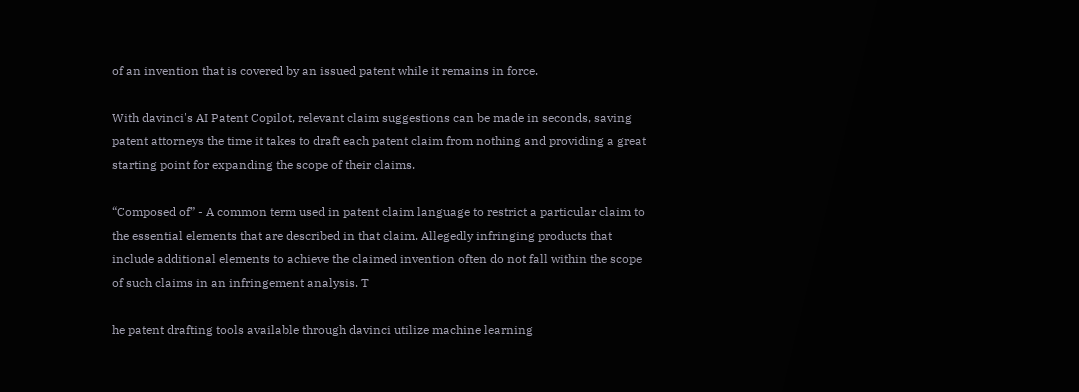of an invention that is covered by an issued patent while it remains in force.

With davinci's AI Patent Copilot, relevant claim suggestions can be made in seconds, saving patent attorneys the time it takes to draft each patent claim from nothing and providing a great starting point for expanding the scope of their claims.

“Composed of” - A common term used in patent claim language to restrict a particular claim to the essential elements that are described in that claim. Allegedly infringing products that include additional elements to achieve the claimed invention often do not fall within the scope of such claims in an infringement analysis. T

he patent drafting tools available through davinci utilize machine learning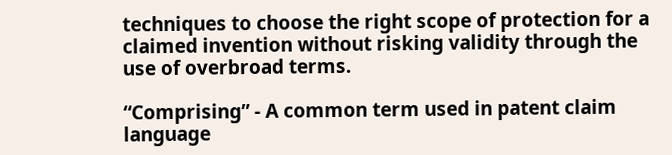techniques to choose the right scope of protection for a claimed invention without risking validity through the use of overbroad terms.

“Comprising” - A common term used in patent claim language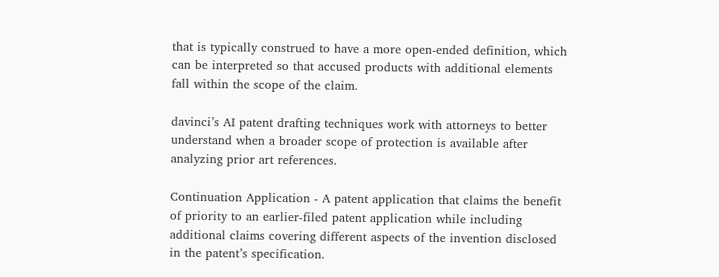that is typically construed to have a more open-ended definition, which can be interpreted so that accused products with additional elements fall within the scope of the claim.

davinci’s AI patent drafting techniques work with attorneys to better understand when a broader scope of protection is available after analyzing prior art references.

Continuation Application - A patent application that claims the benefit of priority to an earlier-filed patent application while including additional claims covering different aspects of the invention disclosed in the patent’s specification.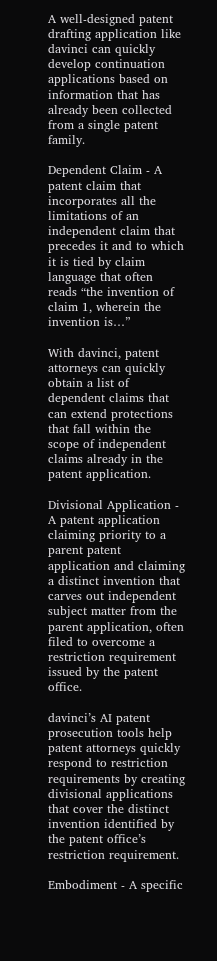A well-designed patent drafting application like davinci can quickly develop continuation applications based on information that has already been collected from a single patent family.

Dependent Claim - A patent claim that incorporates all the limitations of an independent claim that precedes it and to which it is tied by claim language that often reads “the invention of claim 1, wherein the invention is…”

With davinci, patent attorneys can quickly obtain a list of dependent claims that can extend protections that fall within the scope of independent claims already in the patent application.

Divisional Application - A patent application claiming priority to a parent patent application and claiming a distinct invention that carves out independent subject matter from the parent application, often filed to overcome a restriction requirement issued by the patent office.

davinci’s AI patent prosecution tools help patent attorneys quickly respond to restriction requirements by creating divisional applications that cover the distinct invention identified by the patent office’s restriction requirement.

Embodiment - A specific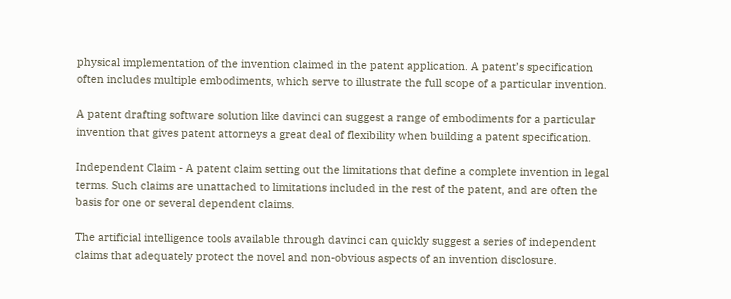physical implementation of the invention claimed in the patent application. A patent’s specification often includes multiple embodiments, which serve to illustrate the full scope of a particular invention.

A patent drafting software solution like davinci can suggest a range of embodiments for a particular invention that gives patent attorneys a great deal of flexibility when building a patent specification.

Independent Claim - A patent claim setting out the limitations that define a complete invention in legal terms. Such claims are unattached to limitations included in the rest of the patent, and are often the basis for one or several dependent claims.

The artificial intelligence tools available through davinci can quickly suggest a series of independent claims that adequately protect the novel and non-obvious aspects of an invention disclosure.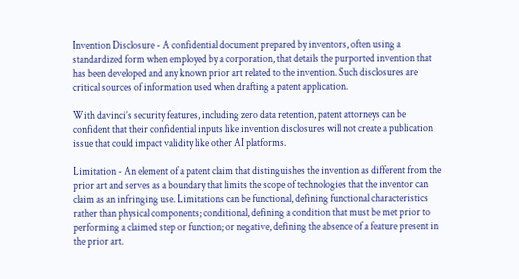Invention Disclosure - A confidential document prepared by inventors, often using a standardized form when employed by a corporation, that details the purported invention that has been developed and any known prior art related to the invention. Such disclosures are critical sources of information used when drafting a patent application.

With davinci’s security features, including zero data retention, patent attorneys can be confident that their confidential inputs like invention disclosures will not create a publication issue that could impact validity like other AI platforms.

Limitation - An element of a patent claim that distinguishes the invention as different from the prior art and serves as a boundary that limits the scope of technologies that the inventor can claim as an infringing use. Limitations can be functional, defining functional characteristics rather than physical components; conditional, defining a condition that must be met prior to performing a claimed step or function; or negative, defining the absence of a feature present in the prior art.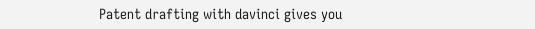Patent drafting with davinci gives you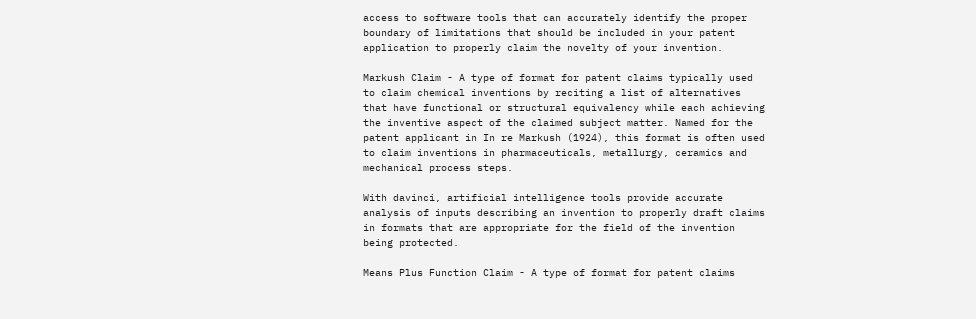access to software tools that can accurately identify the proper boundary of limitations that should be included in your patent application to properly claim the novelty of your invention.

Markush Claim - A type of format for patent claims typically used to claim chemical inventions by reciting a list of alternatives that have functional or structural equivalency while each achieving the inventive aspect of the claimed subject matter. Named for the patent applicant in In re Markush (1924), this format is often used to claim inventions in pharmaceuticals, metallurgy, ceramics and mechanical process steps.

With davinci, artificial intelligence tools provide accurate analysis of inputs describing an invention to properly draft claims in formats that are appropriate for the field of the invention being protected.

Means Plus Function Claim - A type of format for patent claims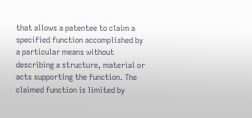that allows a patentee to claim a specified function accomplished by a particular means without describing a structure, material or acts supporting the function. The claimed function is limited by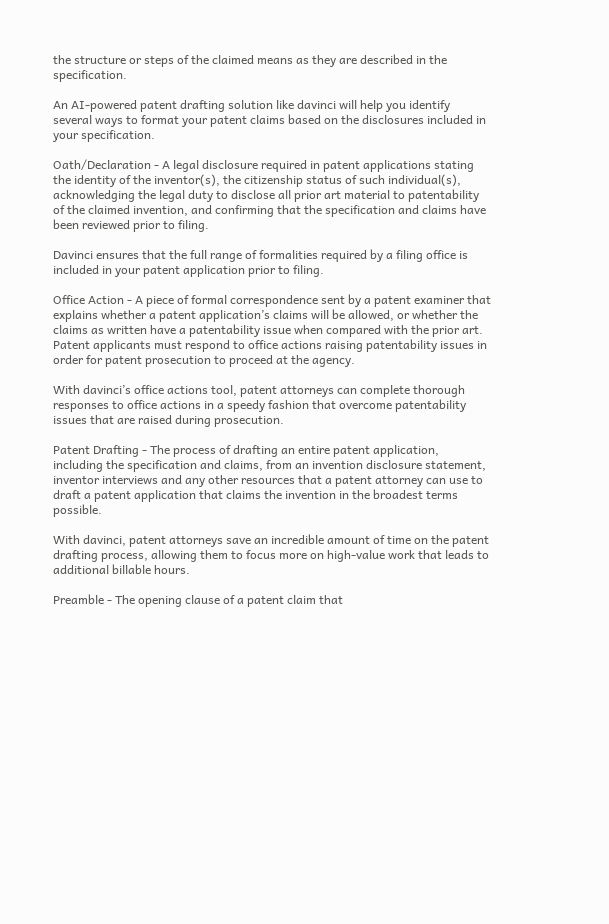the structure or steps of the claimed means as they are described in the specification.

An AI-powered patent drafting solution like davinci will help you identify several ways to format your patent claims based on the disclosures included in your specification.

Oath/Declaration - A legal disclosure required in patent applications stating the identity of the inventor(s), the citizenship status of such individual(s), acknowledging the legal duty to disclose all prior art material to patentability of the claimed invention, and confirming that the specification and claims have been reviewed prior to filing.

Davinci ensures that the full range of formalities required by a filing office is included in your patent application prior to filing.

Office Action - A piece of formal correspondence sent by a patent examiner that explains whether a patent application’s claims will be allowed, or whether the claims as written have a patentability issue when compared with the prior art. Patent applicants must respond to office actions raising patentability issues in order for patent prosecution to proceed at the agency.

With davinci’s office actions tool, patent attorneys can complete thorough responses to office actions in a speedy fashion that overcome patentability issues that are raised during prosecution.

Patent Drafting - The process of drafting an entire patent application, including the specification and claims, from an invention disclosure statement, inventor interviews and any other resources that a patent attorney can use to draft a patent application that claims the invention in the broadest terms possible.

With davinci, patent attorneys save an incredible amount of time on the patent drafting process, allowing them to focus more on high-value work that leads to additional billable hours.

Preamble - The opening clause of a patent claim that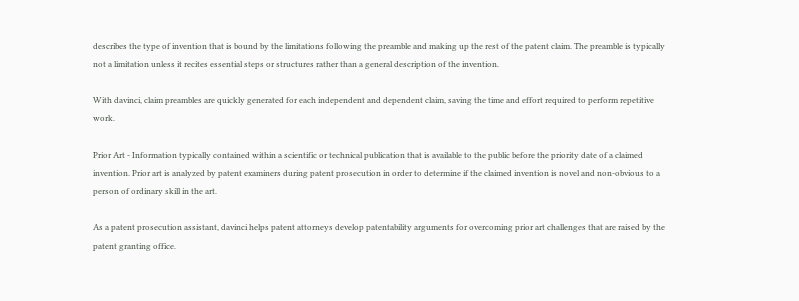describes the type of invention that is bound by the limitations following the preamble and making up the rest of the patent claim. The preamble is typically not a limitation unless it recites essential steps or structures rather than a general description of the invention.

With davinci, claim preambles are quickly generated for each independent and dependent claim, saving the time and effort required to perform repetitive work.

Prior Art - Information typically contained within a scientific or technical publication that is available to the public before the priority date of a claimed invention. Prior art is analyzed by patent examiners during patent prosecution in order to determine if the claimed invention is novel and non-obvious to a person of ordinary skill in the art.

As a patent prosecution assistant, davinci helps patent attorneys develop patentability arguments for overcoming prior art challenges that are raised by the patent granting office.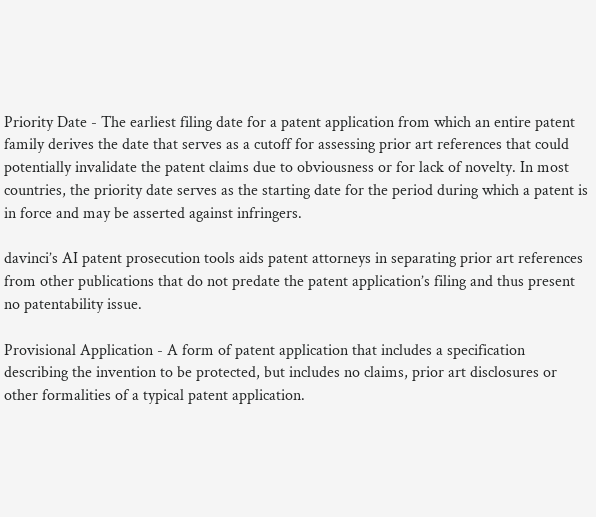Priority Date - The earliest filing date for a patent application from which an entire patent family derives the date that serves as a cutoff for assessing prior art references that could potentially invalidate the patent claims due to obviousness or for lack of novelty. In most countries, the priority date serves as the starting date for the period during which a patent is in force and may be asserted against infringers.

davinci’s AI patent prosecution tools aids patent attorneys in separating prior art references from other publications that do not predate the patent application’s filing and thus present no patentability issue.

Provisional Application - A form of patent application that includes a specification describing the invention to be protected, but includes no claims, prior art disclosures or other formalities of a typical patent application.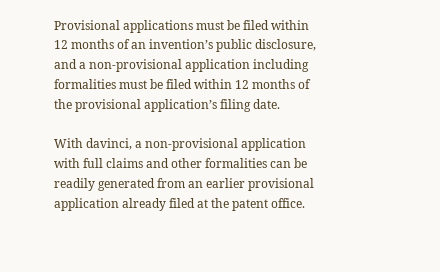Provisional applications must be filed within 12 months of an invention’s public disclosure, and a non-provisional application including formalities must be filed within 12 months of the provisional application’s filing date.

With davinci, a non-provisional application with full claims and other formalities can be readily generated from an earlier provisional application already filed at the patent office.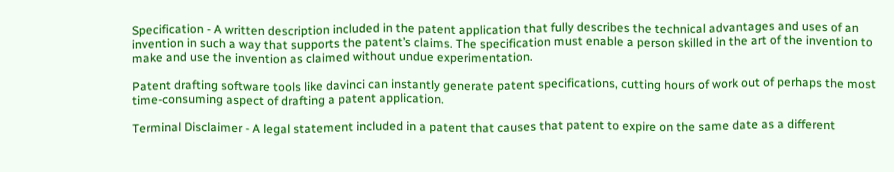Specification - A written description included in the patent application that fully describes the technical advantages and uses of an invention in such a way that supports the patent’s claims. The specification must enable a person skilled in the art of the invention to make and use the invention as claimed without undue experimentation.

Patent drafting software tools like davinci can instantly generate patent specifications, cutting hours of work out of perhaps the most time-consuming aspect of drafting a patent application.

Terminal Disclaimer - A legal statement included in a patent that causes that patent to expire on the same date as a different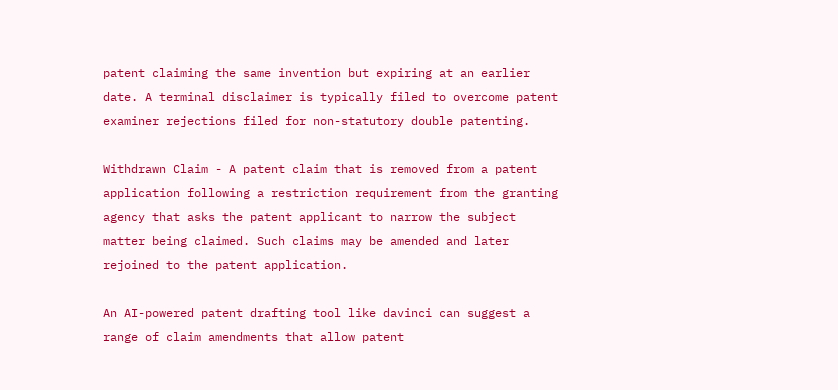patent claiming the same invention but expiring at an earlier date. A terminal disclaimer is typically filed to overcome patent examiner rejections filed for non-statutory double patenting.

Withdrawn Claim - A patent claim that is removed from a patent application following a restriction requirement from the granting agency that asks the patent applicant to narrow the subject matter being claimed. Such claims may be amended and later rejoined to the patent application.

An AI-powered patent drafting tool like davinci can suggest a range of claim amendments that allow patent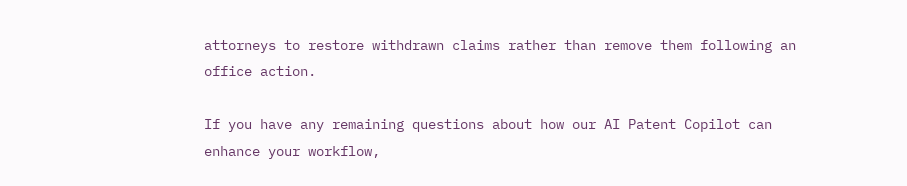attorneys to restore withdrawn claims rather than remove them following an office action.

If you have any remaining questions about how our AI Patent Copilot can enhance your workflow,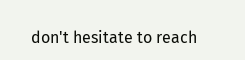don't hesitate to reach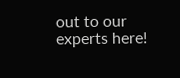out to our experts here!